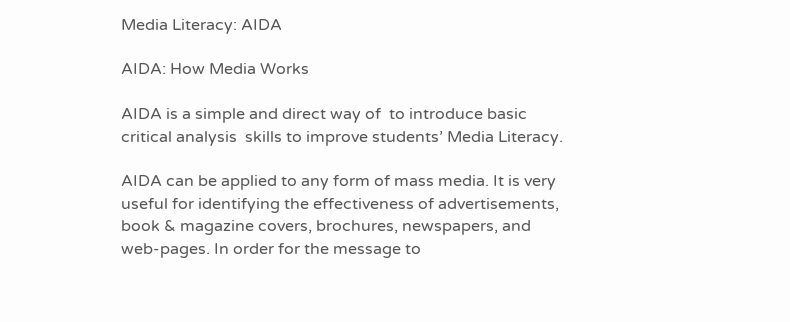Media Literacy: AIDA

AIDA: How Media Works

AIDA is a simple and direct way of  to introduce basic critical analysis  skills to improve students’ Media Literacy.

AIDA can be applied to any form of mass media. It is very useful for identifying the effectiveness of advertisements, book & magazine covers, brochures, newspapers, and web-pages. In order for the message to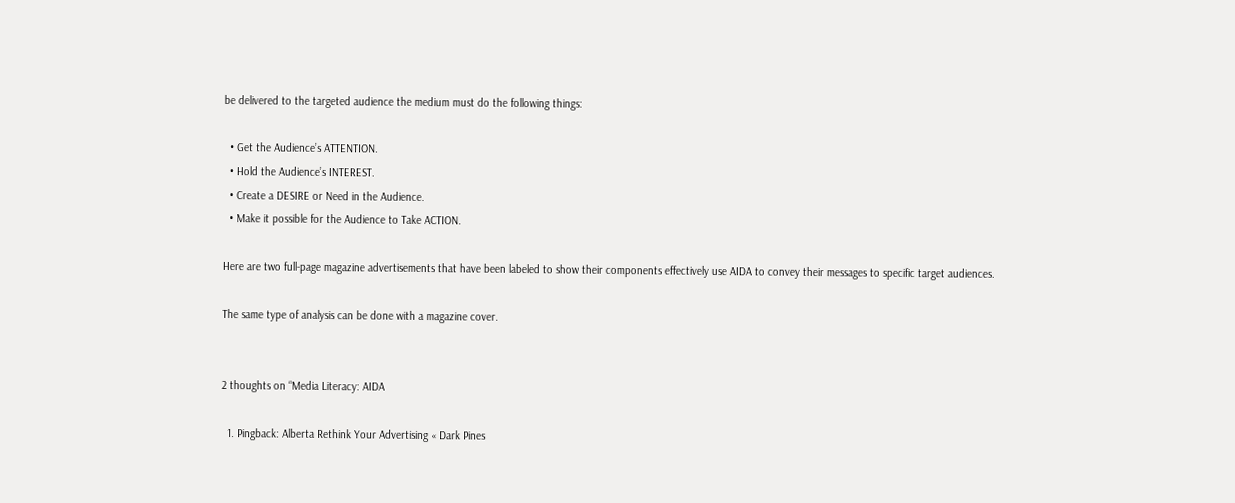be delivered to the targeted audience the medium must do the following things:

  • Get the Audience’s ATTENTION.
  • Hold the Audience’s INTEREST.
  • Create a DESIRE or Need in the Audience.
  • Make it possible for the Audience to Take ACTION.

Here are two full-page magazine advertisements that have been labeled to show their components effectively use AIDA to convey their messages to specific target audiences.

The same type of analysis can be done with a magazine cover.


2 thoughts on “Media Literacy: AIDA

  1. Pingback: Alberta Rethink Your Advertising « Dark Pines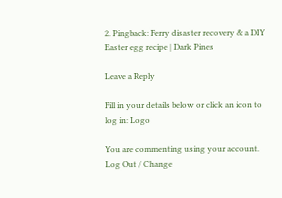2. Pingback: Ferry disaster recovery & a DIY Easter egg recipe | Dark Pines

Leave a Reply

Fill in your details below or click an icon to log in: Logo

You are commenting using your account. Log Out / Change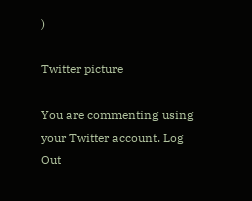)

Twitter picture

You are commenting using your Twitter account. Log Out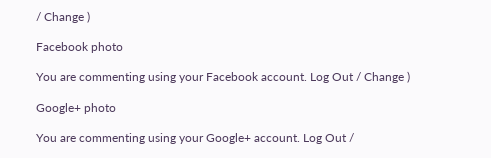/ Change )

Facebook photo

You are commenting using your Facebook account. Log Out / Change )

Google+ photo

You are commenting using your Google+ account. Log Out /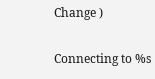Change )

Connecting to %s